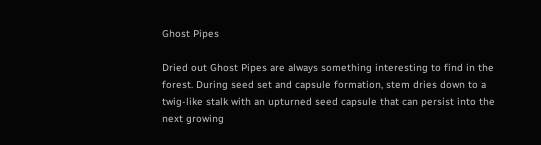Ghost Pipes

Dried out Ghost Pipes are always something interesting to find in the forest. During seed set and capsule formation, stem dries down to a twig-like stalk with an upturned seed capsule that can persist into the next growing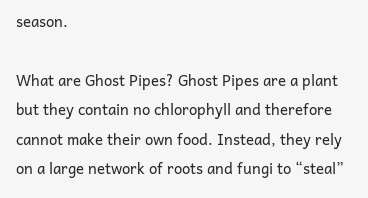season.

What are Ghost Pipes? Ghost Pipes are a plant but they contain no chlorophyll and therefore cannot make their own food. Instead, they rely on a large network of roots and fungi to “steal”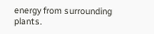energy from surrounding plants.